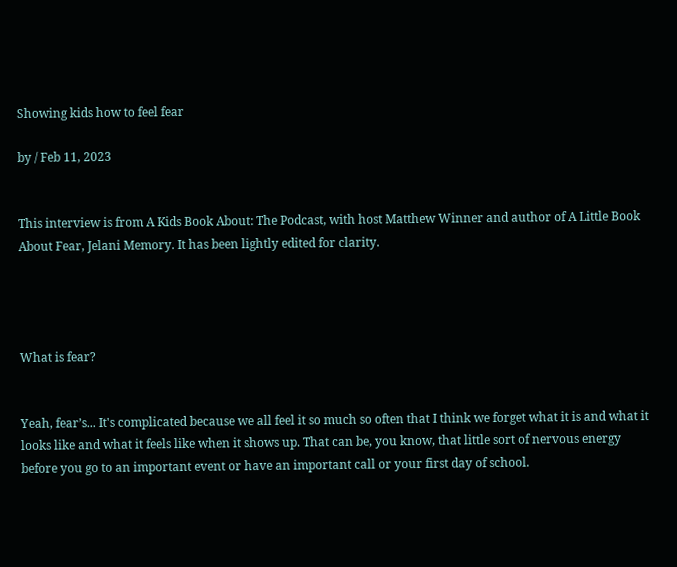Showing kids how to feel fear

by / Feb 11, 2023


This interview is from A Kids Book About: The Podcast, with host Matthew Winner and author of A Little Book About Fear, Jelani Memory. It has been lightly edited for clarity.




What is fear?


Yeah, fear’s... It's complicated because we all feel it so much so often that I think we forget what it is and what it looks like and what it feels like when it shows up. That can be, you know, that little sort of nervous energy before you go to an important event or have an important call or your first day of school.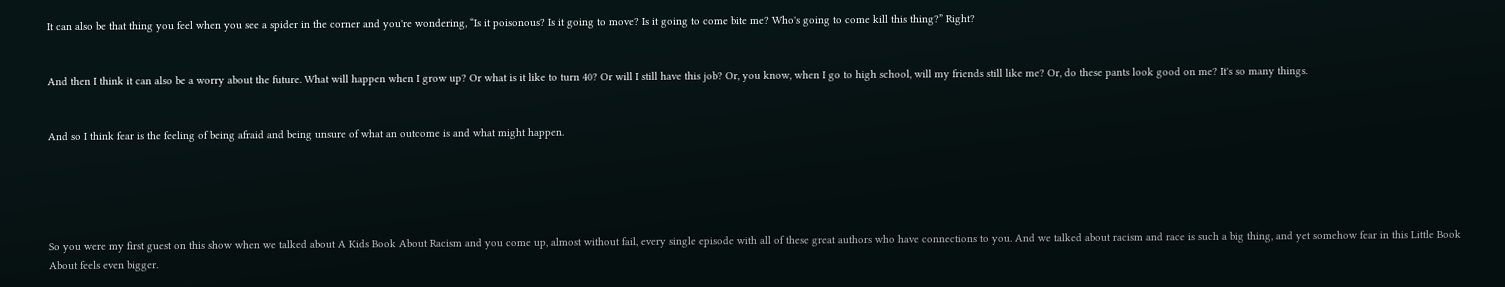It can also be that thing you feel when you see a spider in the corner and you're wondering, “Is it poisonous? Is it going to move? Is it going to come bite me? Who's going to come kill this thing?” Right?


And then I think it can also be a worry about the future. What will happen when I grow up? Or what is it like to turn 40? Or will I still have this job? Or, you know, when I go to high school, will my friends still like me? Or, do these pants look good on me? It's so many things.


And so I think fear is the feeling of being afraid and being unsure of what an outcome is and what might happen.





So you were my first guest on this show when we talked about A Kids Book About Racism and you come up, almost without fail, every single episode with all of these great authors who have connections to you. And we talked about racism and race is such a big thing, and yet somehow fear in this Little Book About feels even bigger.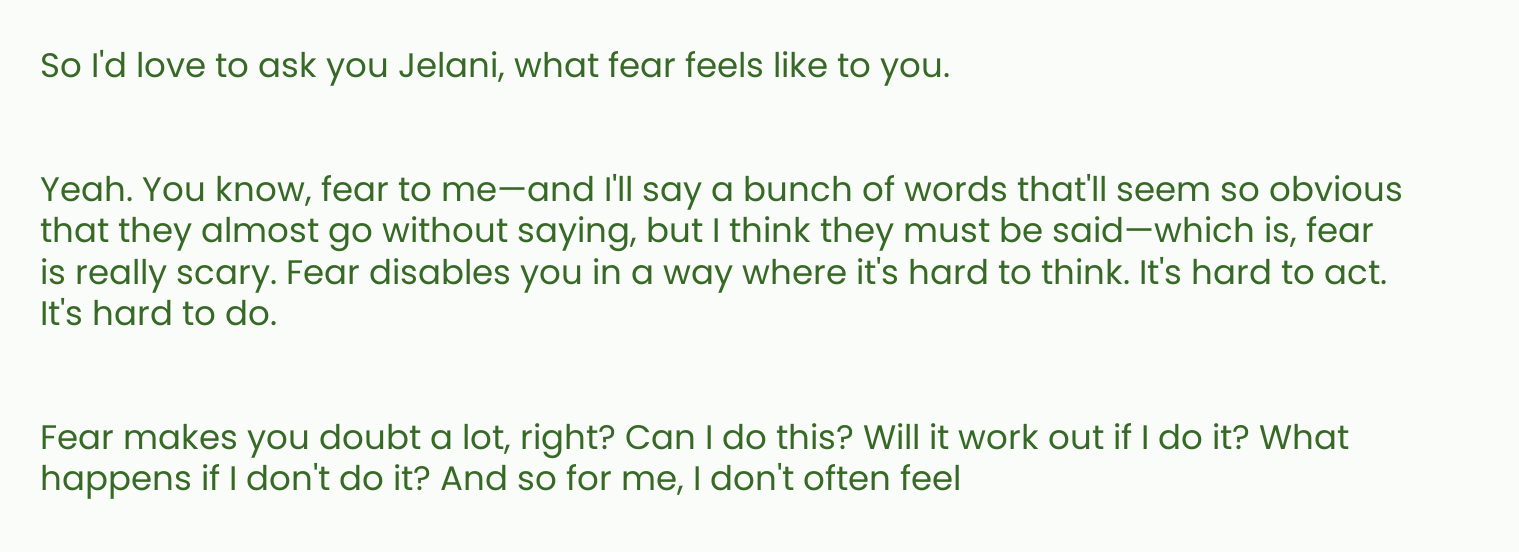So I'd love to ask you Jelani, what fear feels like to you.


Yeah. You know, fear to me—and I'll say a bunch of words that'll seem so obvious that they almost go without saying, but I think they must be said—which is, fear is really scary. Fear disables you in a way where it's hard to think. It's hard to act. It's hard to do.


Fear makes you doubt a lot, right? Can I do this? Will it work out if I do it? What happens if I don't do it? And so for me, I don't often feel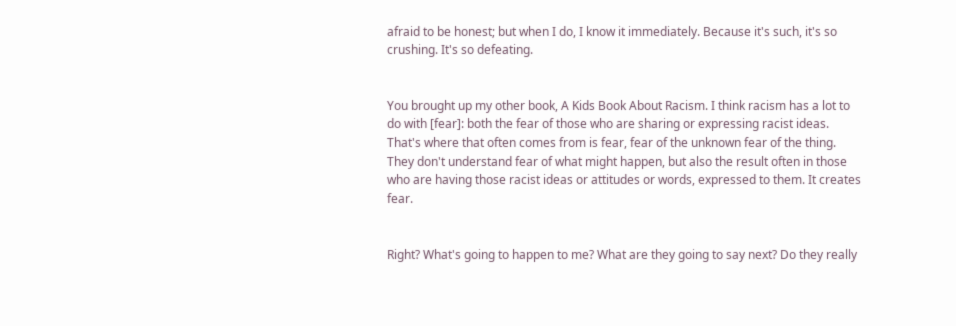afraid to be honest; but when I do, I know it immediately. Because it's such, it's so crushing. It's so defeating.


You brought up my other book, A Kids Book About Racism. I think racism has a lot to do with [fear]: both the fear of those who are sharing or expressing racist ideas. That's where that often comes from is fear, fear of the unknown fear of the thing. They don't understand fear of what might happen, but also the result often in those who are having those racist ideas or attitudes or words, expressed to them. It creates fear.


Right? What's going to happen to me? What are they going to say next? Do they really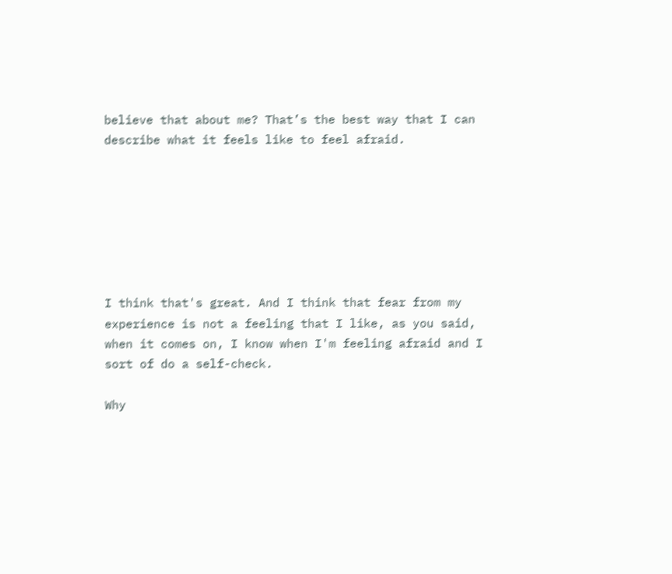believe that about me? That’s the best way that I can describe what it feels like to feel afraid.







I think that's great. And I think that fear from my experience is not a feeling that I like, as you said, when it comes on, I know when I'm feeling afraid and I sort of do a self-check.

Why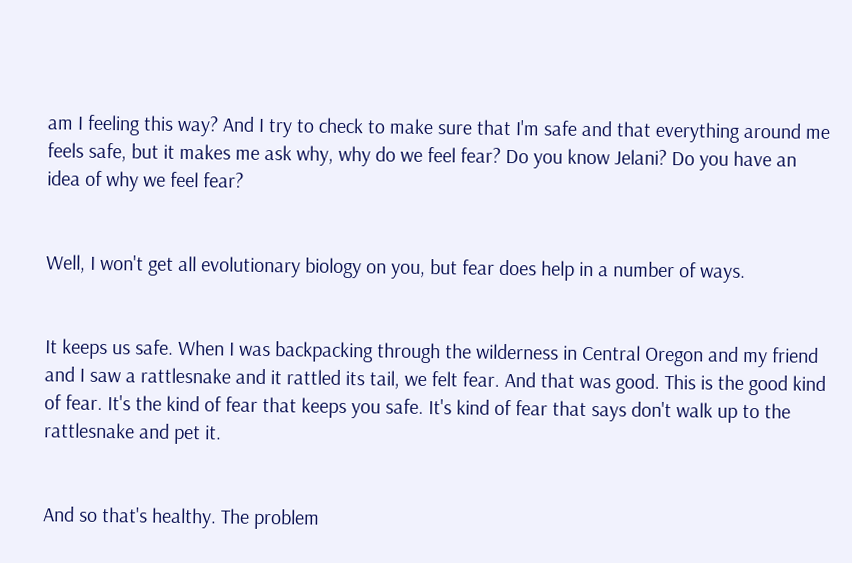am I feeling this way? And I try to check to make sure that I'm safe and that everything around me feels safe, but it makes me ask why, why do we feel fear? Do you know Jelani? Do you have an idea of why we feel fear?


Well, I won't get all evolutionary biology on you, but fear does help in a number of ways.


It keeps us safe. When I was backpacking through the wilderness in Central Oregon and my friend and I saw a rattlesnake and it rattled its tail, we felt fear. And that was good. This is the good kind of fear. It's the kind of fear that keeps you safe. It's kind of fear that says don't walk up to the rattlesnake and pet it.


And so that's healthy. The problem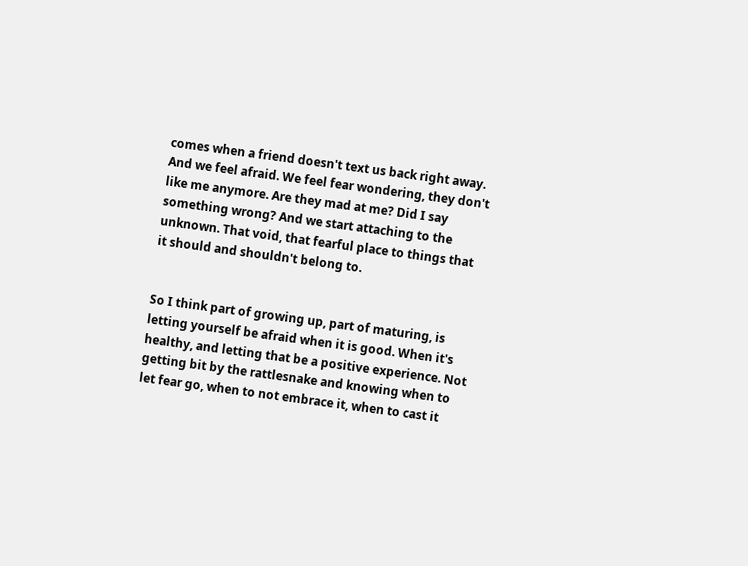comes when a friend doesn't text us back right away. And we feel afraid. We feel fear wondering, they don't like me anymore. Are they mad at me? Did I say something wrong? And we start attaching to the unknown. That void, that fearful place to things that it should and shouldn't belong to.


So I think part of growing up, part of maturing, is letting yourself be afraid when it is good. When it's healthy, and letting that be a positive experience. Not getting bit by the rattlesnake and knowing when to let fear go, when to not embrace it, when to cast it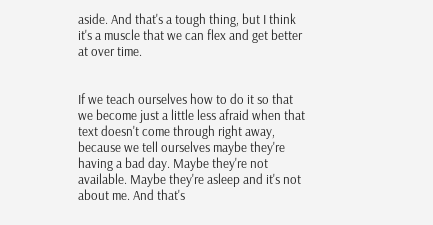aside. And that's a tough thing, but I think it's a muscle that we can flex and get better at over time.


If we teach ourselves how to do it so that we become just a little less afraid when that text doesn't come through right away, because we tell ourselves maybe they're having a bad day. Maybe they're not available. Maybe they're asleep and it's not about me. And that's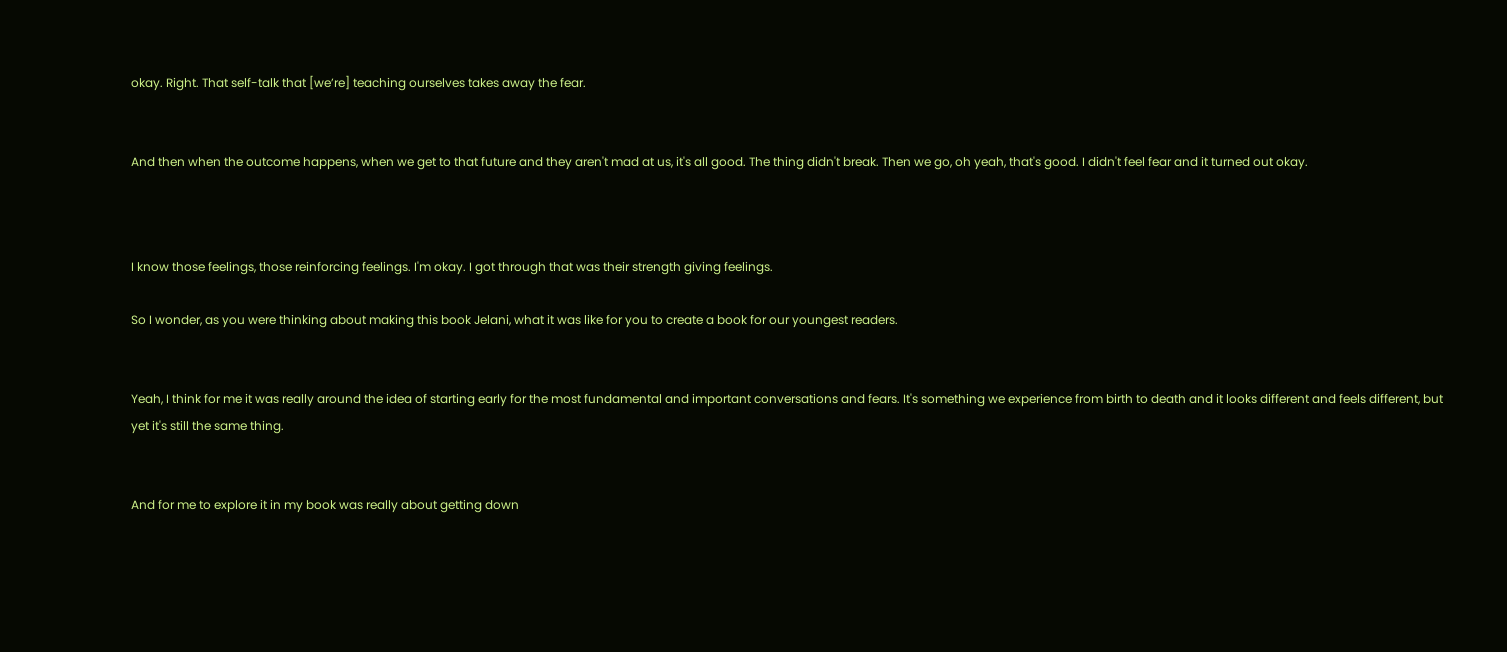okay. Right. That self-talk that [we’re] teaching ourselves takes away the fear.


And then when the outcome happens, when we get to that future and they aren't mad at us, it's all good. The thing didn't break. Then we go, oh yeah, that's good. I didn't feel fear and it turned out okay.



I know those feelings, those reinforcing feelings. I'm okay. I got through that was their strength giving feelings.

So I wonder, as you were thinking about making this book Jelani, what it was like for you to create a book for our youngest readers.


Yeah, I think for me it was really around the idea of starting early for the most fundamental and important conversations and fears. It's something we experience from birth to death and it looks different and feels different, but yet it's still the same thing.


And for me to explore it in my book was really about getting down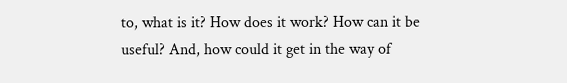to, what is it? How does it work? How can it be useful? And, how could it get in the way of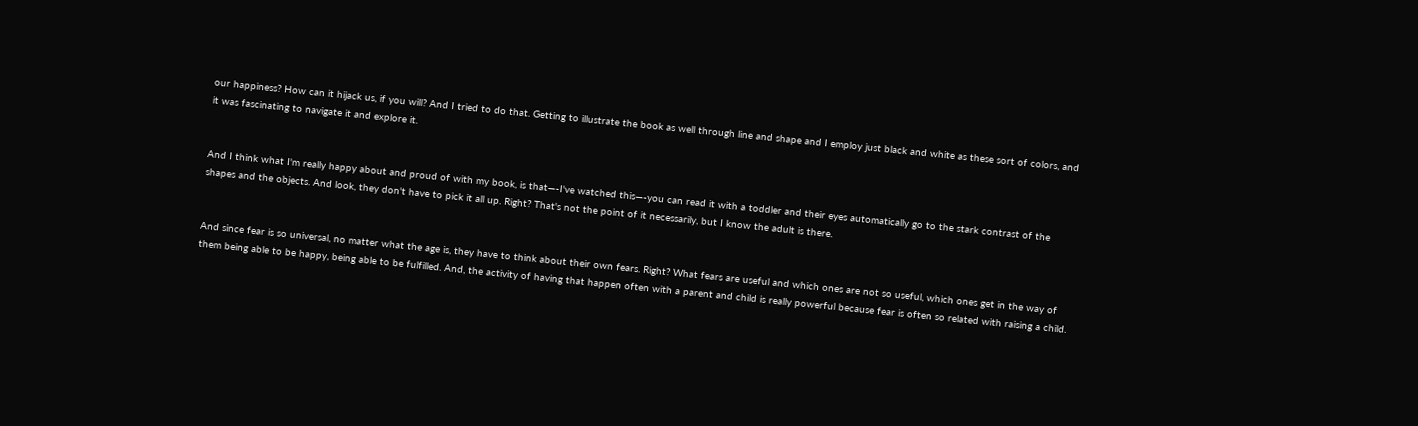our happiness? How can it hijack us, if you will? And I tried to do that. Getting to illustrate the book as well through line and shape and I employ just black and white as these sort of colors, and it was fascinating to navigate it and explore it.


And I think what I'm really happy about and proud of with my book, is that—-I've watched this—-you can read it with a toddler and their eyes automatically go to the stark contrast of the shapes and the objects. And look, they don't have to pick it all up. Right? That's not the point of it necessarily, but I know the adult is there.


And since fear is so universal, no matter what the age is, they have to think about their own fears. Right? What fears are useful and which ones are not so useful, which ones get in the way of them being able to be happy, being able to be fulfilled. And, the activity of having that happen often with a parent and child is really powerful because fear is often so related with raising a child.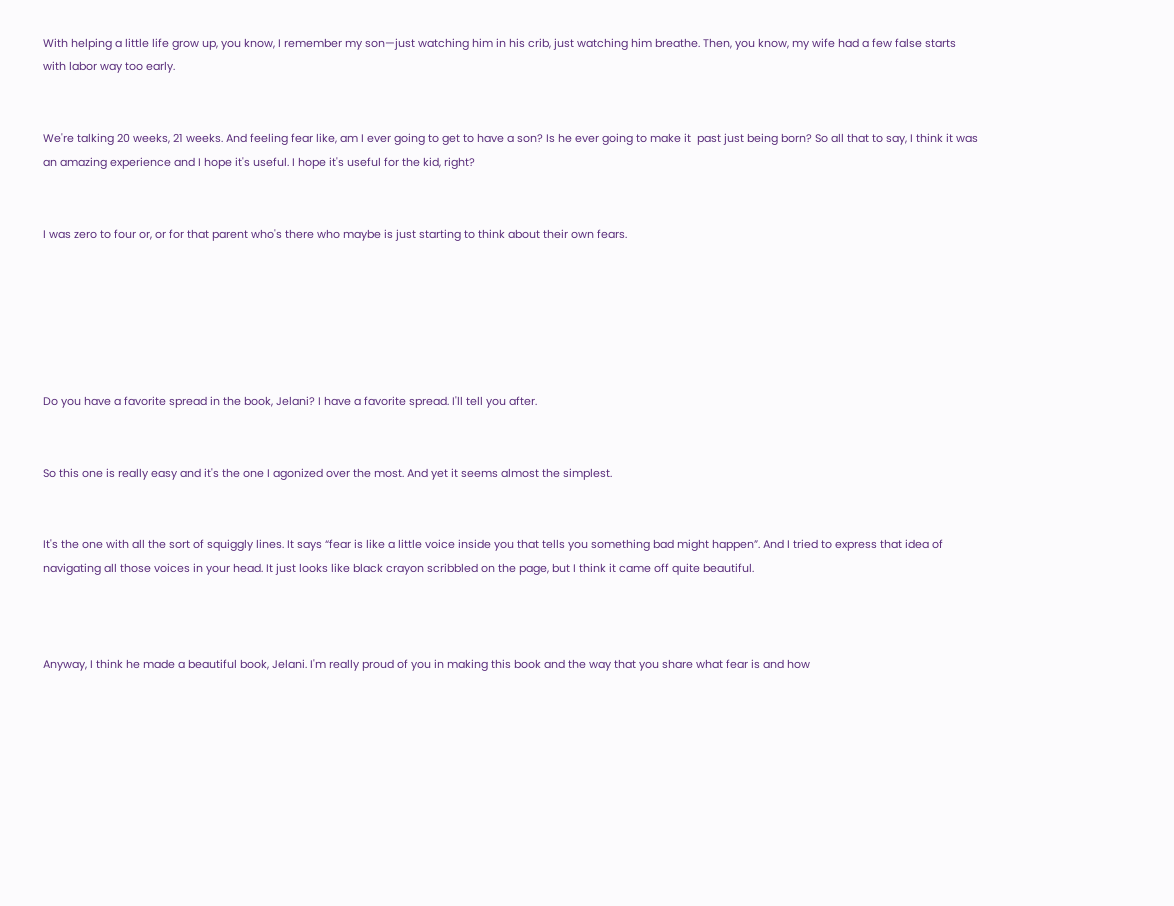With helping a little life grow up, you know, I remember my son—just watching him in his crib, just watching him breathe. Then, you know, my wife had a few false starts with labor way too early.


We're talking 20 weeks, 21 weeks. And feeling fear like, am I ever going to get to have a son? Is he ever going to make it  past just being born? So all that to say, I think it was an amazing experience and I hope it's useful. I hope it's useful for the kid, right?


I was zero to four or, or for that parent who's there who maybe is just starting to think about their own fears.






Do you have a favorite spread in the book, Jelani? I have a favorite spread. I'll tell you after.


So this one is really easy and it's the one I agonized over the most. And yet it seems almost the simplest.


It's the one with all the sort of squiggly lines. It says “fear is like a little voice inside you that tells you something bad might happen”. And I tried to express that idea of navigating all those voices in your head. It just looks like black crayon scribbled on the page, but I think it came off quite beautiful.



Anyway, I think he made a beautiful book, Jelani. I'm really proud of you in making this book and the way that you share what fear is and how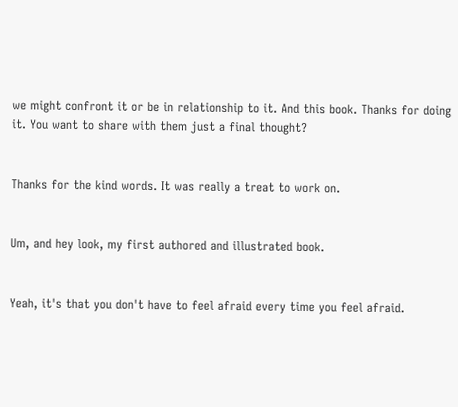we might confront it or be in relationship to it. And this book. Thanks for doing it. You want to share with them just a final thought?


Thanks for the kind words. It was really a treat to work on.


Um, and hey look, my first authored and illustrated book.


Yeah, it's that you don't have to feel afraid every time you feel afraid.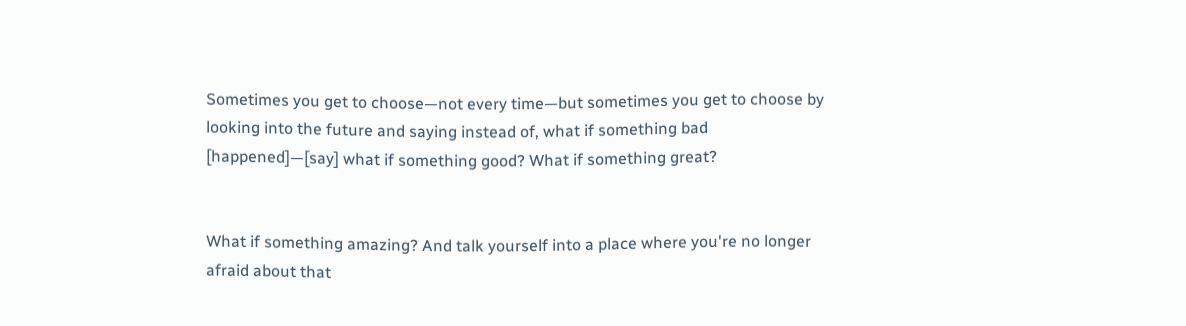Sometimes you get to choose—not every time—but sometimes you get to choose by looking into the future and saying instead of, what if something bad [happened]—[say] what if something good? What if something great?


What if something amazing? And talk yourself into a place where you're no longer afraid about that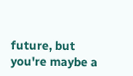future, but you're maybe a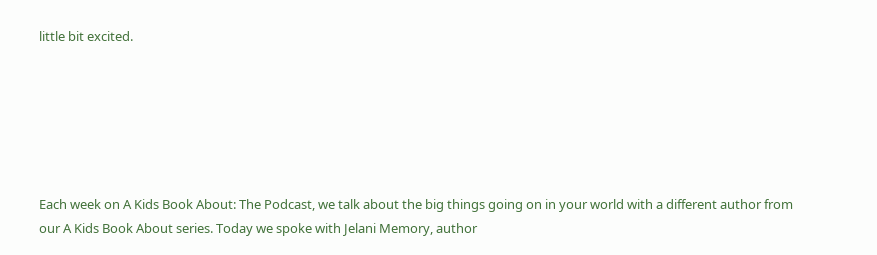little bit excited.






Each week on A Kids Book About: The Podcast, we talk about the big things going on in your world with a different author from our A Kids Book About series. Today we spoke with Jelani Memory, author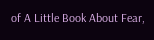of A Little Book About Fear,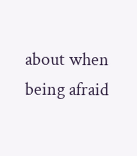about when being afraid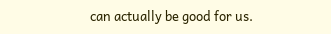can actually be good for us.